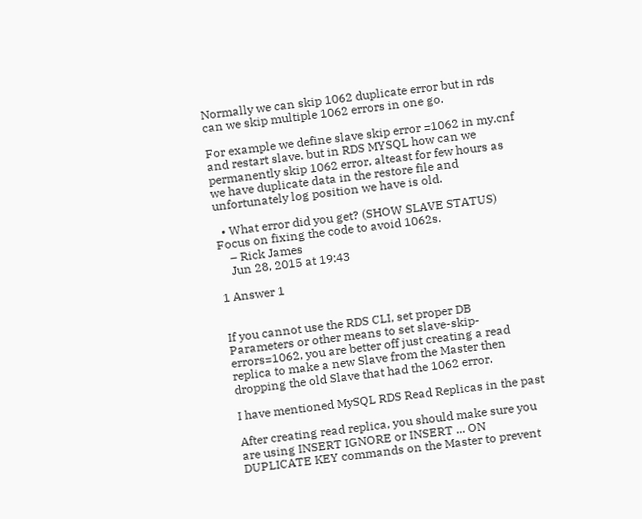Normally we can skip 1062 duplicate error but in rds can we skip multiple 1062 errors in one go.

For example we define slave skip error =1062 in my.cnf and restart slave. but in RDS MYSQL how can we permanently skip 1062 error, alteast for few hours as we have duplicate data in the restore file and unfortunately log position we have is old.

  • What error did you get? (SHOW SLAVE STATUS) Focus on fixing the code to avoid 1062s.
    – Rick James
    Jun 28, 2015 at 19:43

1 Answer 1


If you cannot use the RDS CLI, set proper DB Parameters or other means to set slave-skip-errors=1062, you are better off just creating a read replica to make a new Slave from the Master then dropping the old Slave that had the 1062 error.

I have mentioned MySQL RDS Read Replicas in the past

After creating read replica, you should make sure you are using INSERT IGNORE or INSERT ... ON DUPLICATE KEY commands on the Master to prevent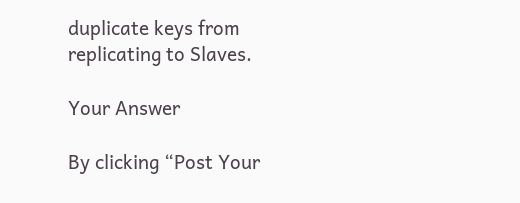duplicate keys from replicating to Slaves.

Your Answer

By clicking “Post Your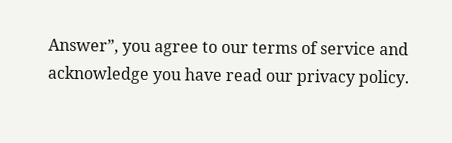Answer”, you agree to our terms of service and acknowledge you have read our privacy policy.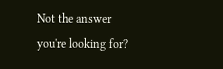Not the answer you're looking for?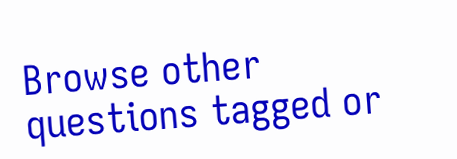Browse other questions tagged or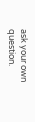ask your own question.